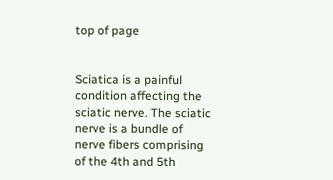top of page


Sciatica is a painful condition affecting the sciatic nerve. The sciatic nerve is a bundle of nerve fibers comprising of the 4th and 5th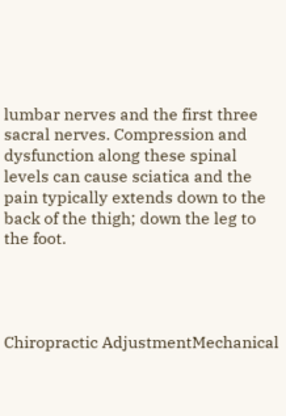lumbar nerves and the first three sacral nerves. Compression and dysfunction along these spinal levels can cause sciatica and the pain typically extends down to the back of the thigh; down the leg to the foot.




Chiropractic AdjustmentMechanical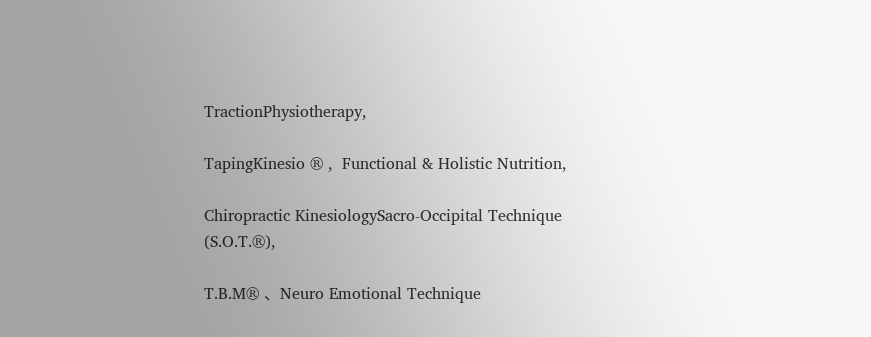TractionPhysiotherapy,

TapingKinesio ® ,  Functional & Holistic Nutrition,

Chiropractic KinesiologySacro-Occipital Technique (S.O.T.®),

T.B.M® 、Neuro Emotional Technique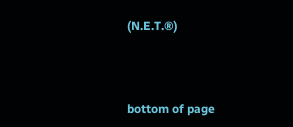(N.E.T.®)



bottom of page